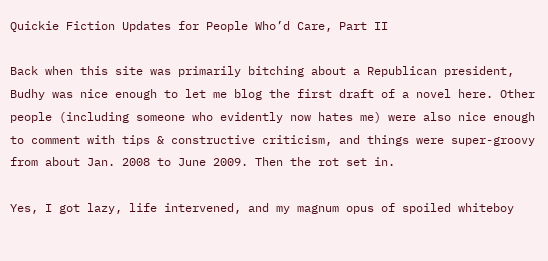Quickie Fiction Updates for People Who’d Care, Part II

Back when this site was primarily bitching about a Republican president, Budhy was nice enough to let me blog the first draft of a novel here. Other people (including someone who evidently now hates me) were also nice enough to comment with tips & constructive criticism, and things were super-groovy from about Jan. 2008 to June 2009. Then the rot set in.

Yes, I got lazy, life intervened, and my magnum opus of spoiled whiteboy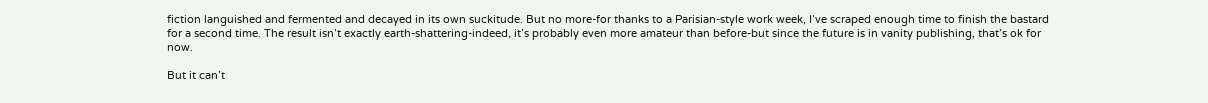fiction languished and fermented and decayed in its own suckitude. But no more-for thanks to a Parisian-style work week, I’ve scraped enough time to finish the bastard for a second time. The result isn’t exactly earth-shattering-indeed, it’s probably even more amateur than before-but since the future is in vanity publishing, that’s ok for now.

But it can’t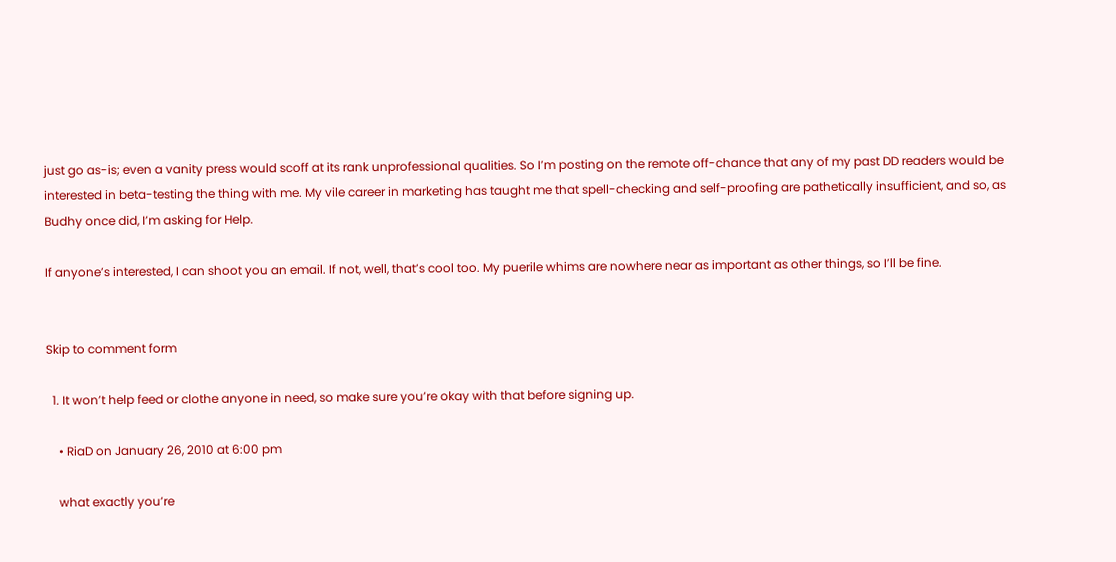just go as-is; even a vanity press would scoff at its rank unprofessional qualities. So I’m posting on the remote off-chance that any of my past DD readers would be interested in beta-testing the thing with me. My vile career in marketing has taught me that spell-checking and self-proofing are pathetically insufficient, and so, as Budhy once did, I’m asking for Help.

If anyone’s interested, I can shoot you an email. If not, well, that’s cool too. My puerile whims are nowhere near as important as other things, so I’ll be fine.


Skip to comment form

  1. It won’t help feed or clothe anyone in need, so make sure you’re okay with that before signing up.

    • RiaD on January 26, 2010 at 6:00 pm

    what exactly you’re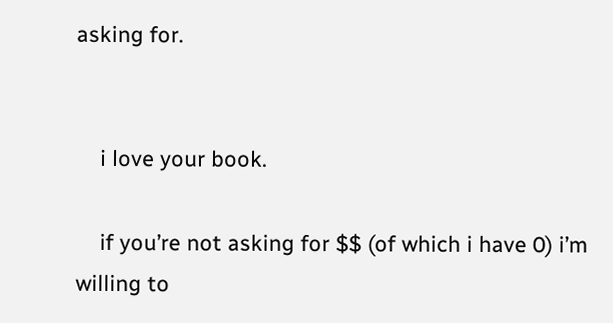asking for.


    i love your book.

    if you’re not asking for $$ (of which i have 0) i’m willing to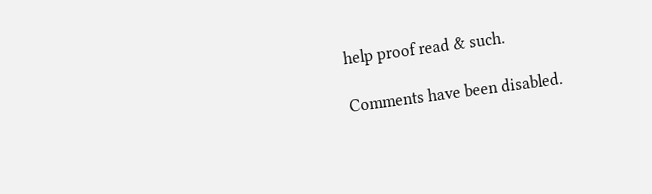help proof read & such.

Comments have been disabled.